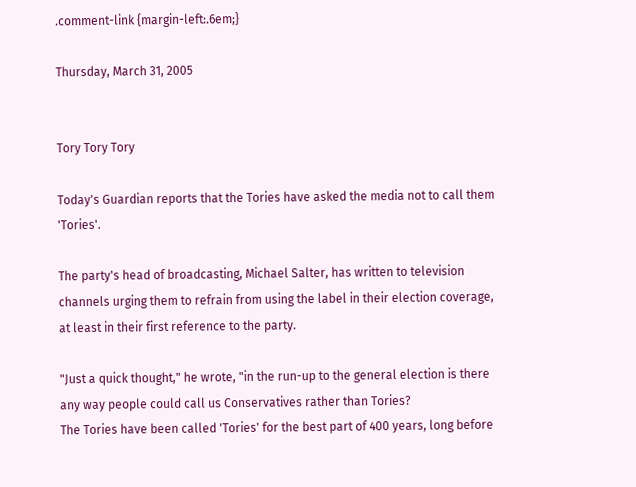.comment-link {margin-left:.6em;}

Thursday, March 31, 2005


Tory Tory Tory

Today's Guardian reports that the Tories have asked the media not to call them 'Tories'.

The party's head of broadcasting, Michael Salter, has written to television channels urging them to refrain from using the label in their election coverage, at least in their first reference to the party.

"Just a quick thought," he wrote, "in the run-up to the general election is there any way people could call us Conservatives rather than Tories?
The Tories have been called 'Tories' for the best part of 400 years, long before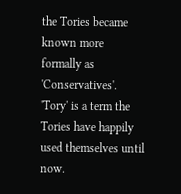the Tories became known more formally as 'Conservatives'. 'Tory' is a term the Tories have happily used themselves until now.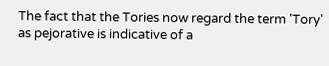The fact that the Tories now regard the term 'Tory' as pejorative is indicative of a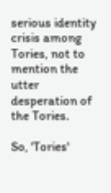serious identity crisis among Tories, not to mention the utter desperation of the Tories.

So, 'Tories'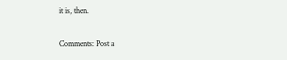it is, then.

Comments: Post a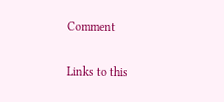Comment

Links to this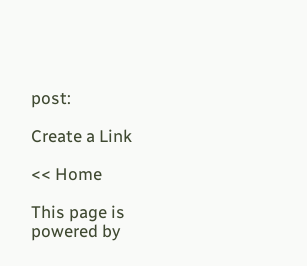post:

Create a Link

<< Home

This page is powered by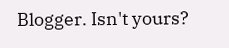Blogger. Isn't yours?